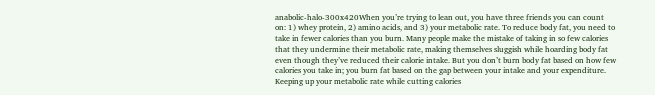anabolic-halo-300x420When you’re trying to lean out, you have three friends you can count on: 1) whey protein, 2) amino acids, and 3) your metabolic rate. To reduce body fat, you need to take in fewer calories than you burn. Many people make the mistake of taking in so few calories that they undermine their metabolic rate, making themselves sluggish while hoarding body fat even though they’ve reduced their calorie intake. But you don’t burn body fat based on how few calories you take in; you burn fat based on the gap between your intake and your expenditure. Keeping up your metabolic rate while cutting calories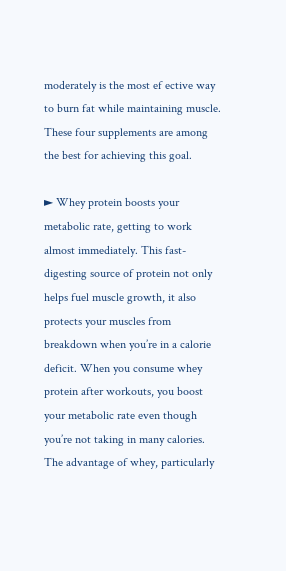moderately is the most ef ective way to burn fat while maintaining muscle. These four supplements are among the best for achieving this goal.

► Whey protein boosts your metabolic rate, getting to work almost immediately. This fast-digesting source of protein not only helps fuel muscle growth, it also protects your muscles from breakdown when you’re in a calorie deficit. When you consume whey protein after workouts, you boost your metabolic rate even though you’re not taking in many calories. The advantage of whey, particularly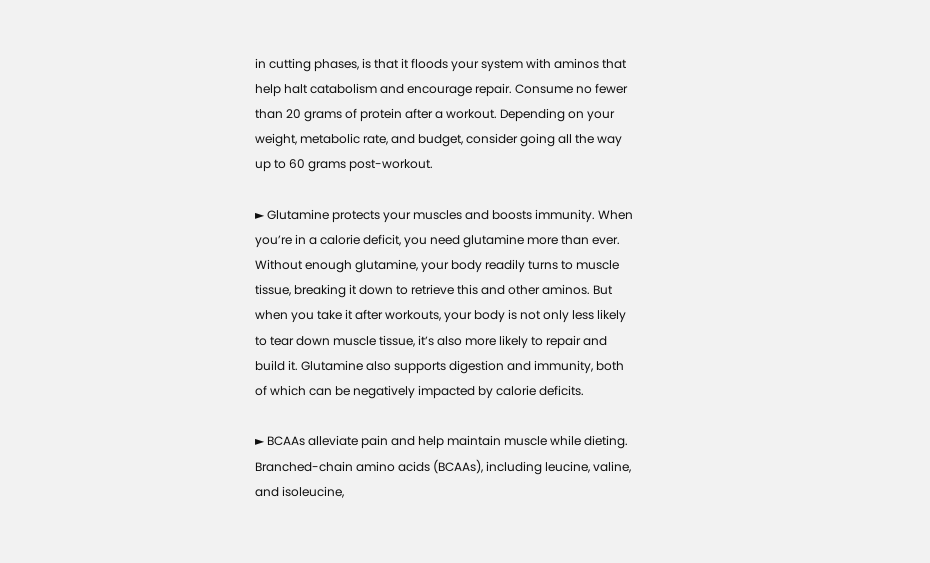in cutting phases, is that it floods your system with aminos that help halt catabolism and encourage repair. Consume no fewer than 20 grams of protein after a workout. Depending on your weight, metabolic rate, and budget, consider going all the way up to 60 grams post-workout.

► Glutamine protects your muscles and boosts immunity. When you’re in a calorie deficit, you need glutamine more than ever. Without enough glutamine, your body readily turns to muscle tissue, breaking it down to retrieve this and other aminos. But when you take it after workouts, your body is not only less likely to tear down muscle tissue, it’s also more likely to repair and build it. Glutamine also supports digestion and immunity, both of which can be negatively impacted by calorie deficits.

► BCAAs alleviate pain and help maintain muscle while dieting. Branched-chain amino acids (BCAAs), including leucine, valine, and isoleucine,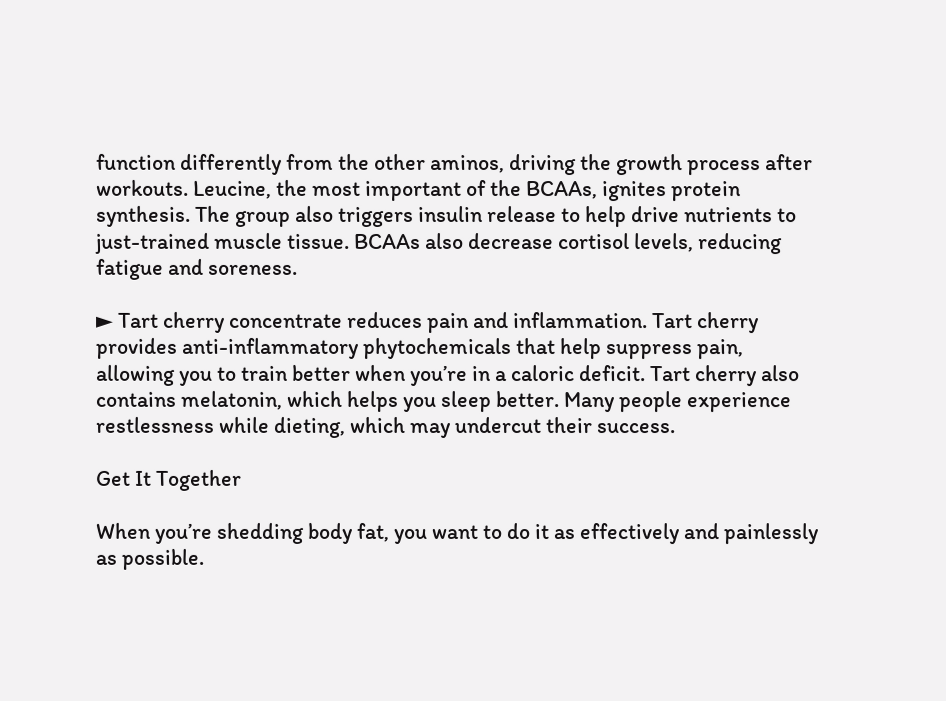function differently from the other aminos, driving the growth process after workouts. Leucine, the most important of the BCAAs, ignites protein synthesis. The group also triggers insulin release to help drive nutrients to just-trained muscle tissue. BCAAs also decrease cortisol levels, reducing fatigue and soreness.

► Tart cherry concentrate reduces pain and inflammation. Tart cherry provides anti-inflammatory phytochemicals that help suppress pain, allowing you to train better when you’re in a caloric deficit. Tart cherry also contains melatonin, which helps you sleep better. Many people experience restlessness while dieting, which may undercut their success.

Get It Together

When you’re shedding body fat, you want to do it as effectively and painlessly as possible.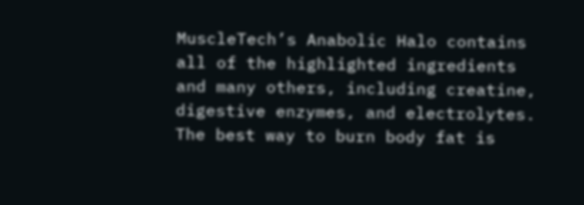MuscleTech’s Anabolic Halo contains all of the highlighted ingredients and many others, including creatine, digestive enzymes, and electrolytes. The best way to burn body fat is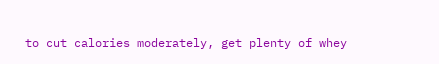to cut calories moderately, get plenty of whey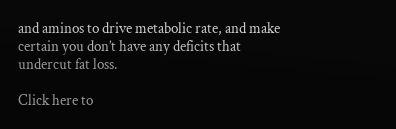and aminos to drive metabolic rate, and make certain you don’t have any deficits that undercut fat loss.

Click here to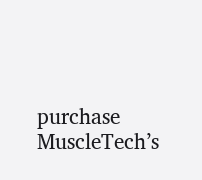purchase MuscleTech’s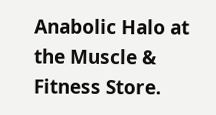Anabolic Halo at the Muscle & Fitness Store.